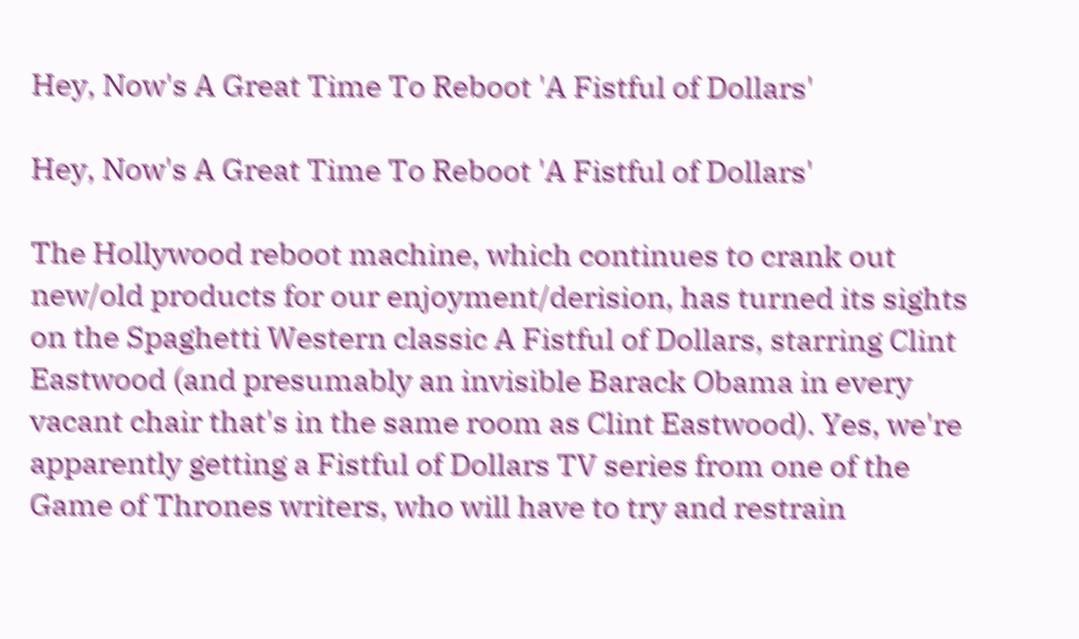Hey, Now's A Great Time To Reboot 'A Fistful of Dollars'

Hey, Now's A Great Time To Reboot 'A Fistful of Dollars'

The Hollywood reboot machine, which continues to crank out new/old products for our enjoyment/derision, has turned its sights on the Spaghetti Western classic A Fistful of Dollars, starring Clint Eastwood (and presumably an invisible Barack Obama in every vacant chair that's in the same room as Clint Eastwood). Yes, we're apparently getting a Fistful of Dollars TV series from one of the Game of Thrones writers, who will have to try and restrain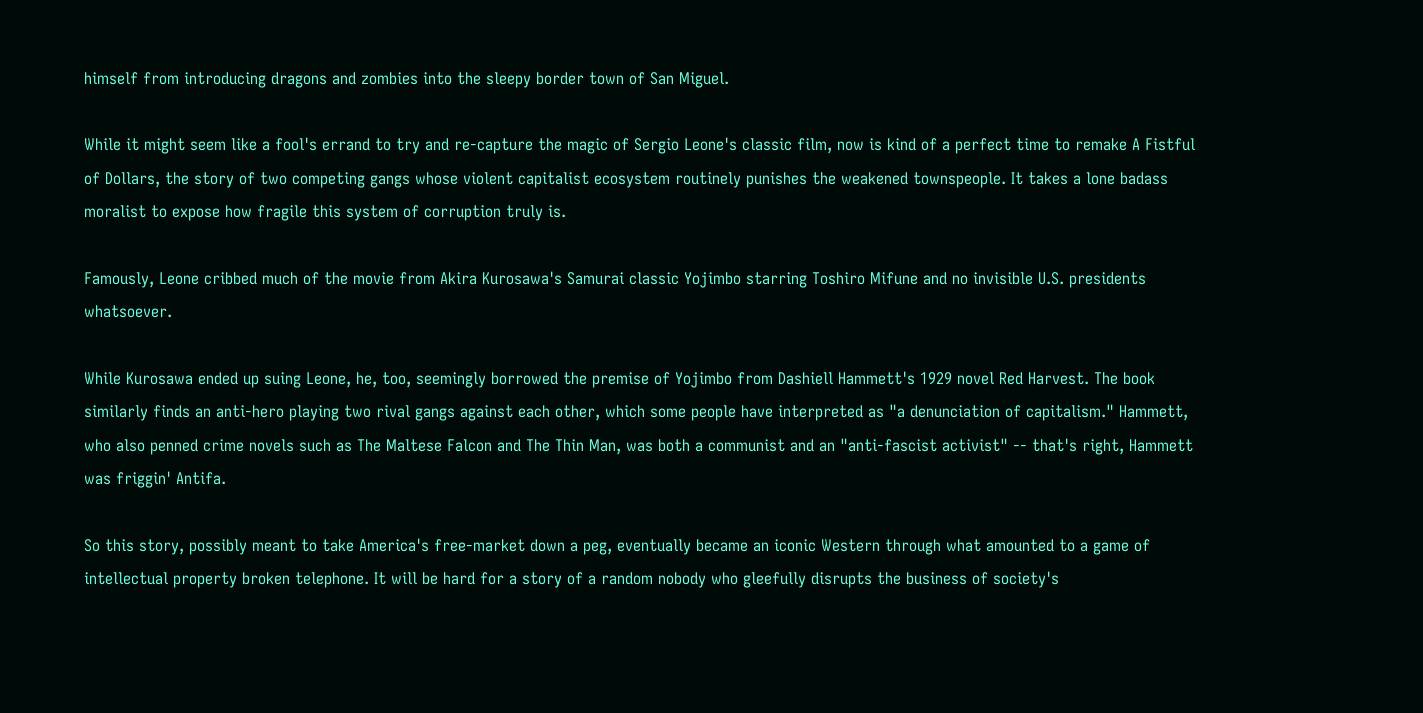himself from introducing dragons and zombies into the sleepy border town of San Miguel.

While it might seem like a fool's errand to try and re-capture the magic of Sergio Leone's classic film, now is kind of a perfect time to remake A Fistful of Dollars, the story of two competing gangs whose violent capitalist ecosystem routinely punishes the weakened townspeople. It takes a lone badass moralist to expose how fragile this system of corruption truly is.

Famously, Leone cribbed much of the movie from Akira Kurosawa's Samurai classic Yojimbo starring Toshiro Mifune and no invisible U.S. presidents whatsoever.

While Kurosawa ended up suing Leone, he, too, seemingly borrowed the premise of Yojimbo from Dashiell Hammett's 1929 novel Red Harvest. The book similarly finds an anti-hero playing two rival gangs against each other, which some people have interpreted as "a denunciation of capitalism." Hammett, who also penned crime novels such as The Maltese Falcon and The Thin Man, was both a communist and an "anti-fascist activist" -- that's right, Hammett was friggin' Antifa.

So this story, possibly meant to take America's free-market down a peg, eventually became an iconic Western through what amounted to a game of intellectual property broken telephone. It will be hard for a story of a random nobody who gleefully disrupts the business of society's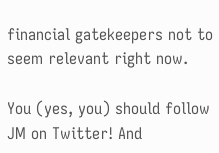financial gatekeepers not to seem relevant right now.

You (yes, you) should follow JM on Twitter! And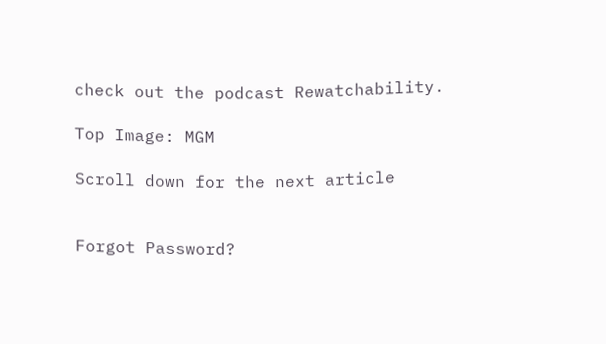check out the podcast Rewatchability.

Top Image: MGM

Scroll down for the next article


Forgot Password?